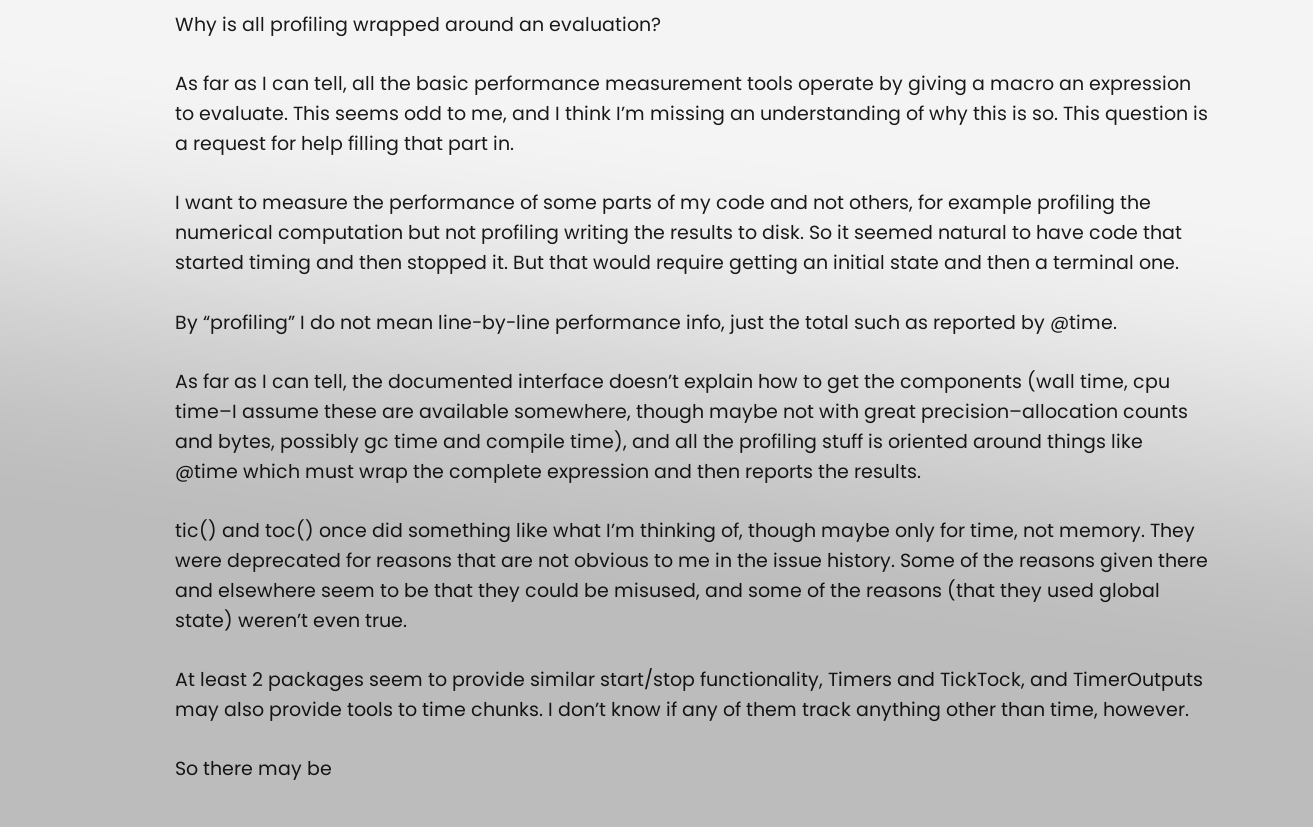Why is all profiling wrapped around an evaluation?

As far as I can tell, all the basic performance measurement tools operate by giving a macro an expression to evaluate. This seems odd to me, and I think I’m missing an understanding of why this is so. This question is a request for help filling that part in.

I want to measure the performance of some parts of my code and not others, for example profiling the numerical computation but not profiling writing the results to disk. So it seemed natural to have code that started timing and then stopped it. But that would require getting an initial state and then a terminal one.

By “profiling” I do not mean line-by-line performance info, just the total such as reported by @time.

As far as I can tell, the documented interface doesn’t explain how to get the components (wall time, cpu time–I assume these are available somewhere, though maybe not with great precision–allocation counts and bytes, possibly gc time and compile time), and all the profiling stuff is oriented around things like @time which must wrap the complete expression and then reports the results.

tic() and toc() once did something like what I’m thinking of, though maybe only for time, not memory. They were deprecated for reasons that are not obvious to me in the issue history. Some of the reasons given there and elsewhere seem to be that they could be misused, and some of the reasons (that they used global state) weren’t even true.

At least 2 packages seem to provide similar start/stop functionality, Timers and TickTock, and TimerOutputs may also provide tools to time chunks. I don’t know if any of them track anything other than time, however.

So there may be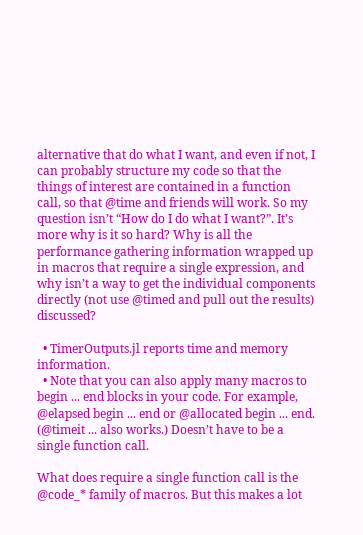alternative that do what I want, and even if not, I can probably structure my code so that the things of interest are contained in a function call, so that @time and friends will work. So my question isn’t “How do I do what I want?”. It’s more why is it so hard? Why is all the performance gathering information wrapped up in macros that require a single expression, and why isn’t a way to get the individual components directly (not use @timed and pull out the results) discussed?

  • TimerOutputs.jl reports time and memory information.
  • Note that you can also apply many macros to begin ... end blocks in your code. For example, @elapsed begin ... end or @allocated begin ... end. (@timeit ... also works.) Doesn’t have to be a single function call.

What does require a single function call is the @code_* family of macros. But this makes a lot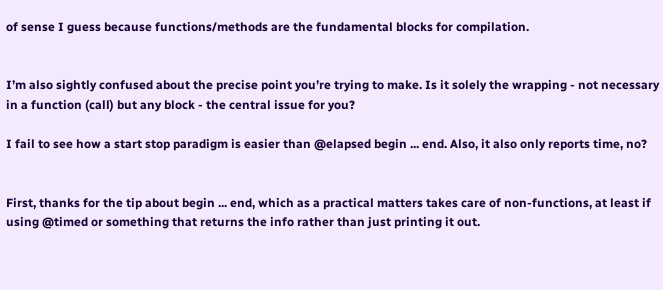of sense I guess because functions/methods are the fundamental blocks for compilation.


I’m also sightly confused about the precise point you’re trying to make. Is it solely the wrapping - not necessary in a function (call) but any block - the central issue for you?

I fail to see how a start stop paradigm is easier than @elapsed begin ... end. Also, it also only reports time, no?


First, thanks for the tip about begin ... end, which as a practical matters takes care of non-functions, at least if using @timed or something that returns the info rather than just printing it out.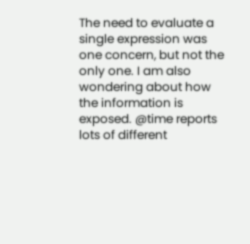The need to evaluate a single expression was one concern, but not the only one. I am also wondering about how the information is exposed. @time reports lots of different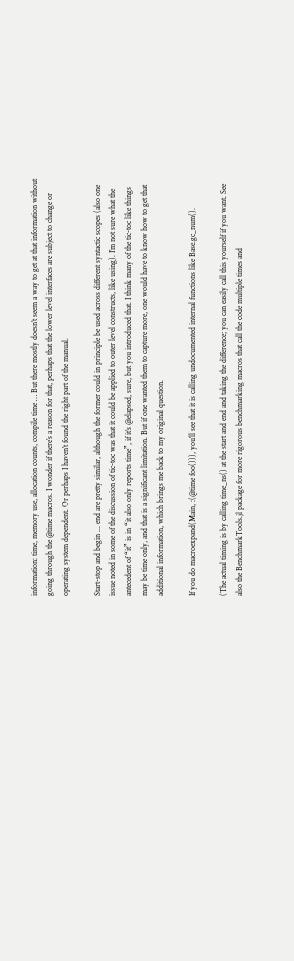information: time, memory use, allocation counts, compile time … But there mostly doesn’t seem a way to get at that information without going through the @time macros. I wonder if there’s a reason for that, perhaps that the lower level interfaces are subject to change or operating system dependent. Or perhaps I haven’t found the right part of the manual.

Start-stop and begin ... end are pretty similar, although the former could in principle be used across different syntactic scopes (also one issue noted in some of the discussion of tic-toc was that it could be applied to outer level constructs, like using). I’m not sure what the antecedent of “it” is in “it also only reports time”, if it’s @elapsed, sure, but you introduced that. I think many of the tic-toc like things may be time only, and that is a significant limitation. But if one wanted them to capture more, one would have to know how to get that additional information, which brings me back to my original question.

If you do macroexpand(Main, :(@time foo())), you’ll see that it is calling undocumented internal functions like Base.gc_num().

(The actual timing is by calling time_ns() at the start and end and taking the difference; you can easily call this yourself if you want. See also the BenchmarkTools.jl package for more rigorous benchmarking macros that call the code multiple times and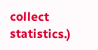collect statistics.)